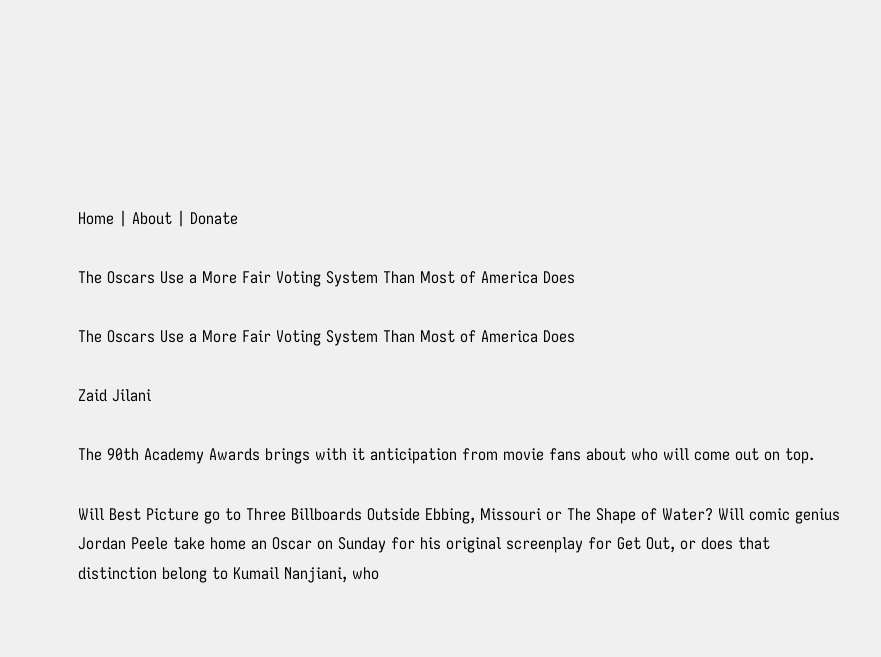Home | About | Donate

The Oscars Use a More Fair Voting System Than Most of America Does

The Oscars Use a More Fair Voting System Than Most of America Does

Zaid Jilani

The 90th Academy Awards brings with it anticipation from movie fans about who will come out on top.

Will Best Picture go to Three Billboards Outside Ebbing, Missouri or The Shape of Water? Will comic genius Jordan Peele take home an Oscar on Sunday for his original screenplay for Get Out, or does that distinction belong to Kumail Nanjiani, who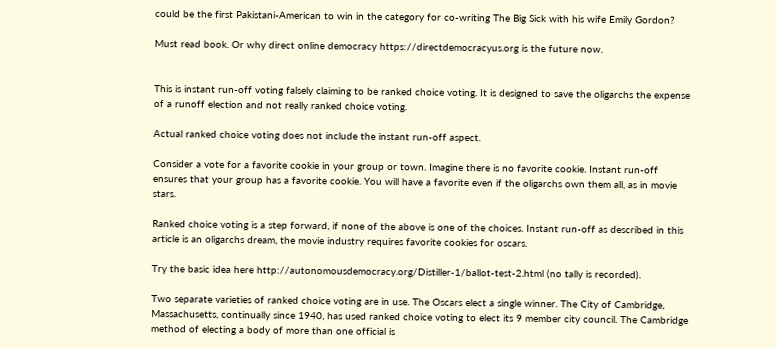could be the first Pakistani-American to win in the category for co-writing The Big Sick with his wife Emily Gordon?

Must read book. Or why direct online democracy https://directdemocracyus.org is the future now.


This is instant run-off voting falsely claiming to be ranked choice voting. It is designed to save the oligarchs the expense of a runoff election and not really ranked choice voting.

Actual ranked choice voting does not include the instant run-off aspect.

Consider a vote for a favorite cookie in your group or town. Imagine there is no favorite cookie. Instant run-off ensures that your group has a favorite cookie. You will have a favorite even if the oligarchs own them all, as in movie stars.

Ranked choice voting is a step forward, if none of the above is one of the choices. Instant run-off as described in this article is an oligarchs dream, the movie industry requires favorite cookies for oscars.

Try the basic idea here http://autonomousdemocracy.org/Distiller-1/ballot-test-2.html (no tally is recorded).

Two separate varieties of ranked choice voting are in use. The Oscars elect a single winner. The City of Cambridge, Massachusetts, continually since 1940, has used ranked choice voting to elect its 9 member city council. The Cambridge method of electing a body of more than one official is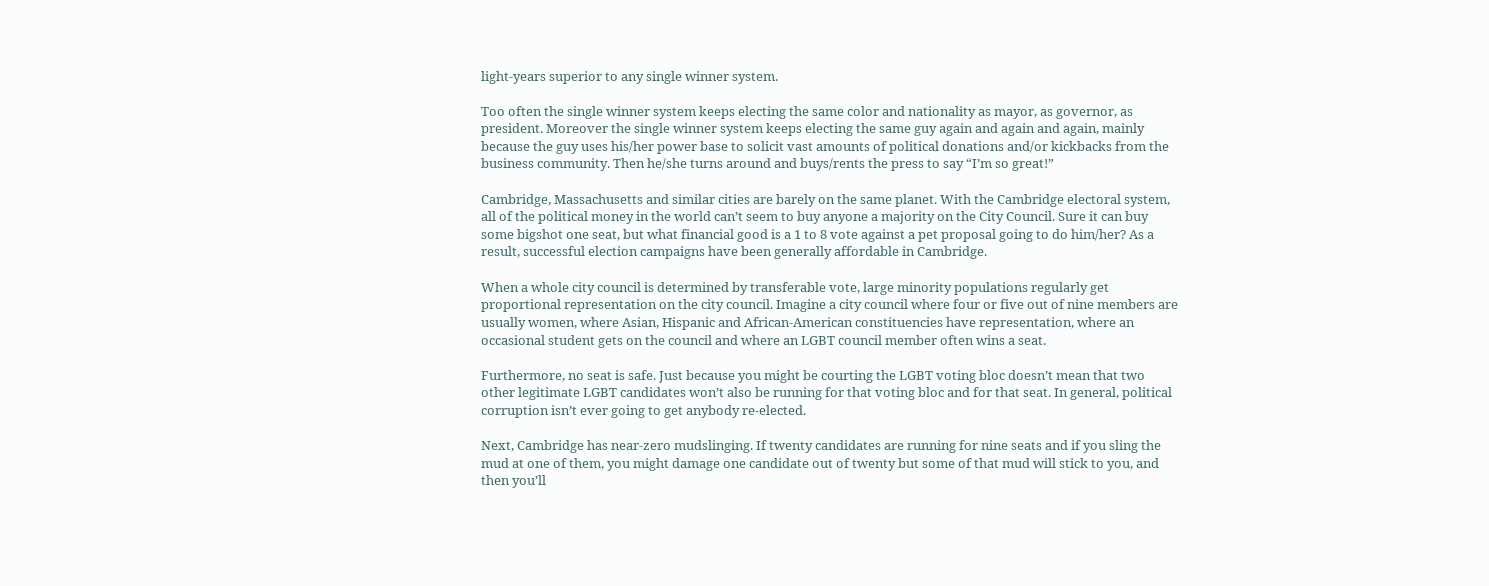light-years superior to any single winner system.

Too often the single winner system keeps electing the same color and nationality as mayor, as governor, as president. Moreover the single winner system keeps electing the same guy again and again and again, mainly because the guy uses his/her power base to solicit vast amounts of political donations and/or kickbacks from the business community. Then he/she turns around and buys/rents the press to say “I’m so great!”

Cambridge, Massachusetts and similar cities are barely on the same planet. With the Cambridge electoral system, all of the political money in the world can’t seem to buy anyone a majority on the City Council. Sure it can buy some bigshot one seat, but what financial good is a 1 to 8 vote against a pet proposal going to do him/her? As a result, successful election campaigns have been generally affordable in Cambridge.

When a whole city council is determined by transferable vote, large minority populations regularly get proportional representation on the city council. Imagine a city council where four or five out of nine members are usually women, where Asian, Hispanic and African-American constituencies have representation, where an occasional student gets on the council and where an LGBT council member often wins a seat.

Furthermore, no seat is safe. Just because you might be courting the LGBT voting bloc doesn’t mean that two other legitimate LGBT candidates won’t also be running for that voting bloc and for that seat. In general, political corruption isn’t ever going to get anybody re-elected.

Next, Cambridge has near-zero mudslinging. If twenty candidates are running for nine seats and if you sling the mud at one of them, you might damage one candidate out of twenty but some of that mud will stick to you, and then you’ll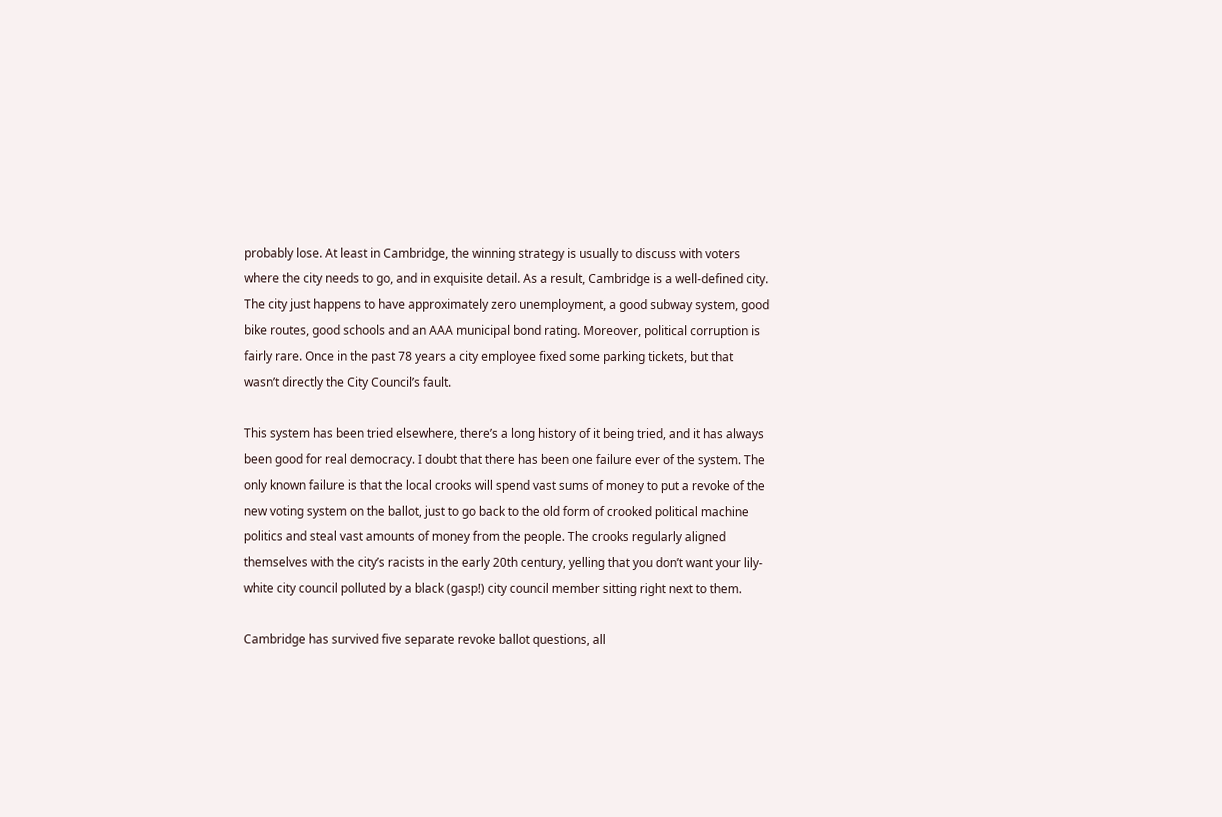probably lose. At least in Cambridge, the winning strategy is usually to discuss with voters where the city needs to go, and in exquisite detail. As a result, Cambridge is a well-defined city. The city just happens to have approximately zero unemployment, a good subway system, good bike routes, good schools and an AAA municipal bond rating. Moreover, political corruption is fairly rare. Once in the past 78 years a city employee fixed some parking tickets, but that wasn’t directly the City Council’s fault.

This system has been tried elsewhere, there’s a long history of it being tried, and it has always been good for real democracy. I doubt that there has been one failure ever of the system. The only known failure is that the local crooks will spend vast sums of money to put a revoke of the new voting system on the ballot, just to go back to the old form of crooked political machine politics and steal vast amounts of money from the people. The crooks regularly aligned themselves with the city’s racists in the early 20th century, yelling that you don’t want your lily-white city council polluted by a black (gasp!) city council member sitting right next to them.

Cambridge has survived five separate revoke ballot questions, all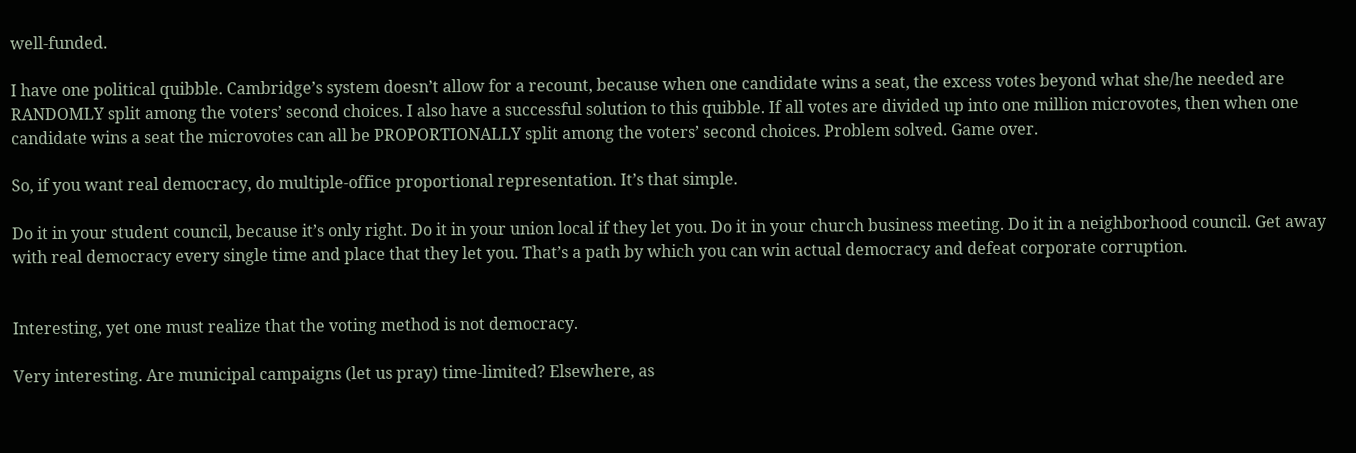well-funded.

I have one political quibble. Cambridge’s system doesn’t allow for a recount, because when one candidate wins a seat, the excess votes beyond what she/he needed are RANDOMLY split among the voters’ second choices. I also have a successful solution to this quibble. If all votes are divided up into one million microvotes, then when one candidate wins a seat the microvotes can all be PROPORTIONALLY split among the voters’ second choices. Problem solved. Game over.

So, if you want real democracy, do multiple-office proportional representation. It’s that simple.

Do it in your student council, because it’s only right. Do it in your union local if they let you. Do it in your church business meeting. Do it in a neighborhood council. Get away with real democracy every single time and place that they let you. That’s a path by which you can win actual democracy and defeat corporate corruption.


Interesting, yet one must realize that the voting method is not democracy.

Very interesting. Are municipal campaigns (let us pray) time-limited? Elsewhere, as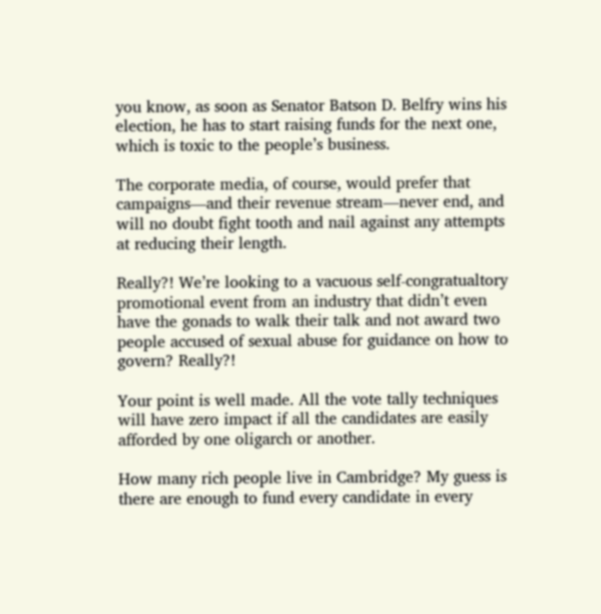you know, as soon as Senator Batson D. Belfry wins his election, he has to start raising funds for the next one, which is toxic to the people’s business.

The corporate media, of course, would prefer that campaigns—and their revenue stream—never end, and will no doubt fight tooth and nail against any attempts at reducing their length.

Really?! We’re looking to a vacuous self-congratualtory promotional event from an industry that didn’t even have the gonads to walk their talk and not award two people accused of sexual abuse for guidance on how to govern? Really?!

Your point is well made. All the vote tally techniques will have zero impact if all the candidates are easily afforded by one oligarch or another.

How many rich people live in Cambridge? My guess is there are enough to fund every candidate in every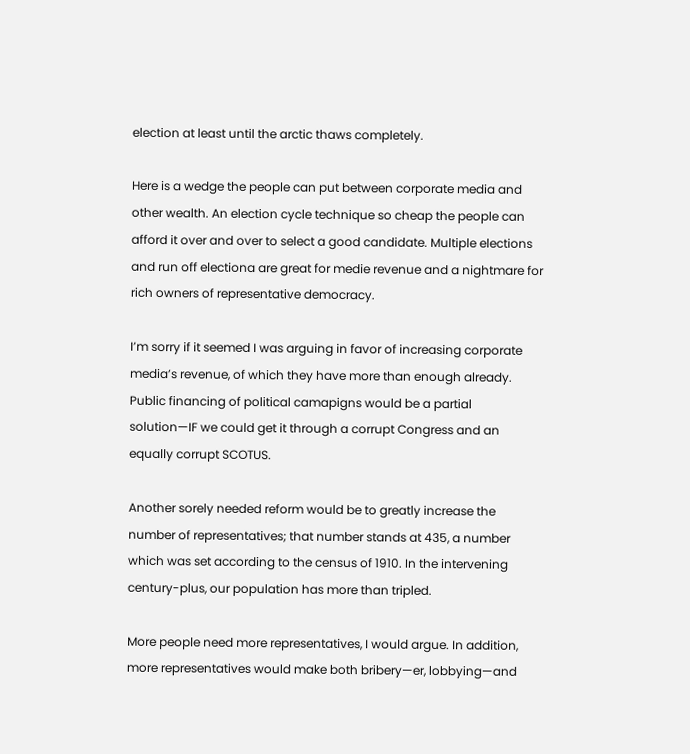election at least until the arctic thaws completely.

Here is a wedge the people can put between corporate media and other wealth. An election cycle technique so cheap the people can afford it over and over to select a good candidate. Multiple elections and run off electiona are great for medie revenue and a nightmare for rich owners of representative democracy.

I’m sorry if it seemed I was arguing in favor of increasing corporate media’s revenue, of which they have more than enough already. Public financing of political camapigns would be a partial solution—IF we could get it through a corrupt Congress and an equally corrupt SCOTUS.

Another sorely needed reform would be to greatly increase the number of representatives; that number stands at 435, a number which was set according to the census of 1910. In the intervening century-plus, our population has more than tripled.

More people need more representatives, I would argue. In addition, more representatives would make both bribery—er, lobbying—and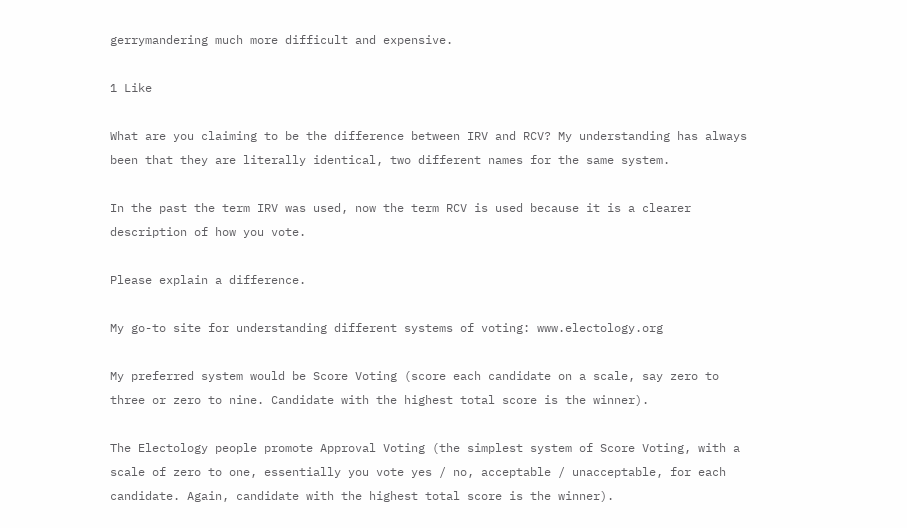gerrymandering much more difficult and expensive.

1 Like

What are you claiming to be the difference between IRV and RCV? My understanding has always been that they are literally identical, two different names for the same system.

In the past the term IRV was used, now the term RCV is used because it is a clearer description of how you vote.

Please explain a difference.

My go-to site for understanding different systems of voting: www.electology.org

My preferred system would be Score Voting (score each candidate on a scale, say zero to three or zero to nine. Candidate with the highest total score is the winner).

The Electology people promote Approval Voting (the simplest system of Score Voting, with a scale of zero to one, essentially you vote yes / no, acceptable / unacceptable, for each candidate. Again, candidate with the highest total score is the winner).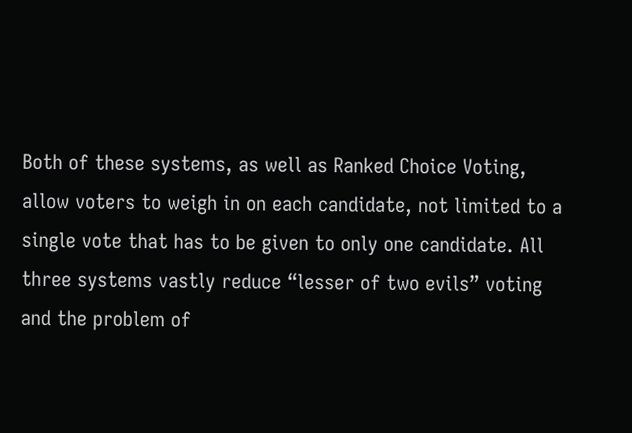Both of these systems, as well as Ranked Choice Voting, allow voters to weigh in on each candidate, not limited to a single vote that has to be given to only one candidate. All three systems vastly reduce “lesser of two evils” voting and the problem of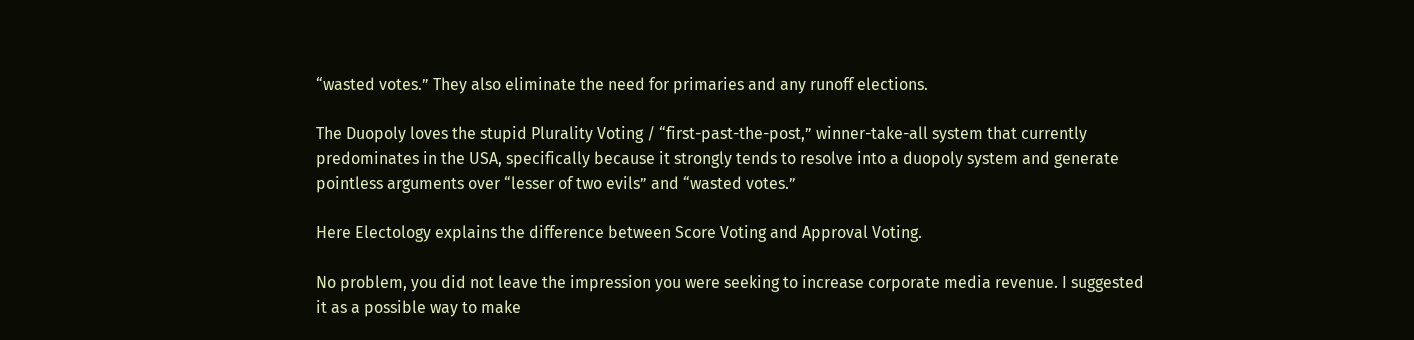“wasted votes.” They also eliminate the need for primaries and any runoff elections.

The Duopoly loves the stupid Plurality Voting / “first-past-the-post,” winner-take-all system that currently predominates in the USA, specifically because it strongly tends to resolve into a duopoly system and generate pointless arguments over “lesser of two evils” and “wasted votes.”

Here Electology explains the difference between Score Voting and Approval Voting.

No problem, you did not leave the impression you were seeking to increase corporate media revenue. I suggested it as a possible way to make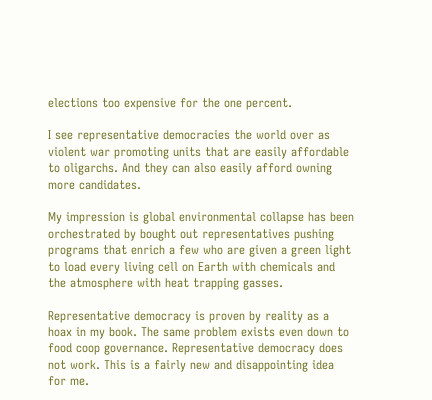elections too expensive for the one percent.

I see representative democracies the world over as violent war promoting units that are easily affordable to oligarchs. And they can also easily afford owning more candidates.

My impression is global environmental collapse has been orchestrated by bought out representatives pushing programs that enrich a few who are given a green light to load every living cell on Earth with chemicals and the atmosphere with heat trapping gasses.

Representative democracy is proven by reality as a hoax in my book. The same problem exists even down to food coop governance. Representative democracy does not work. This is a fairly new and disappointing idea for me.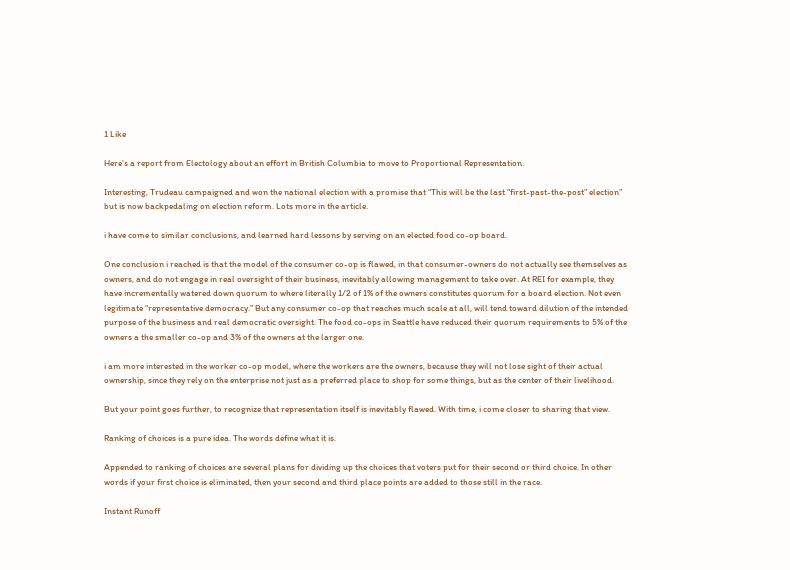1 Like

Here’s a report from Electology about an effort in British Columbia to move to Proportional Representation.

Interesting, Trudeau campaigned and won the national election with a promise that “This will be the last “first-past-the-post” election” but is now backpedaling on election reform. Lots more in the article.

i have come to similar conclusions, and learned hard lessons by serving on an elected food co-op board.

One conclusion i reached is that the model of the consumer co-op is flawed, in that consumer-owners do not actually see themselves as owners, and do not engage in real oversight of their business, inevitably allowing management to take over. At REI for example, they have incrementally watered down quorum to where literally 1/2 of 1% of the owners constitutes quorum for a board election. Not even legitimate “representative democracy.” But any consumer co-op that reaches much scale at all, will tend toward dilution of the intended purpose of the business and real democratic oversight. The food co-ops in Seattle have reduced their quorum requirements to 5% of the owners a the smaller co-op and 3% of the owners at the larger one.

i am more interested in the worker co-op model, where the workers are the owners, because they will not lose sight of their actual ownership, since they rely on the enterprise not just as a preferred place to shop for some things, but as the center of their livelihood.

But your point goes further, to recognize that representation itself is inevitably flawed. With time, i come closer to sharing that view.

Ranking of choices is a pure idea. The words define what it is.

Appended to ranking of choices are several plans for dividing up the choices that voters put for their second or third choice. In other words if your first choice is eliminated, then your second and third place points are added to those still in the race.

Instant Runoff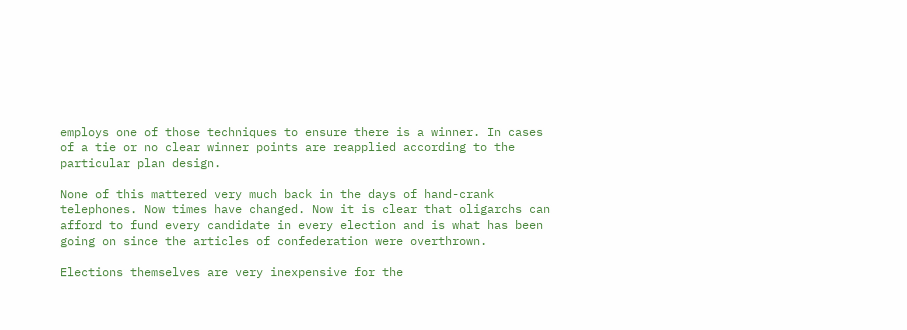employs one of those techniques to ensure there is a winner. In cases of a tie or no clear winner points are reapplied according to the particular plan design.

None of this mattered very much back in the days of hand-crank telephones. Now times have changed. Now it is clear that oligarchs can afford to fund every candidate in every election and is what has been going on since the articles of confederation were overthrown.

Elections themselves are very inexpensive for the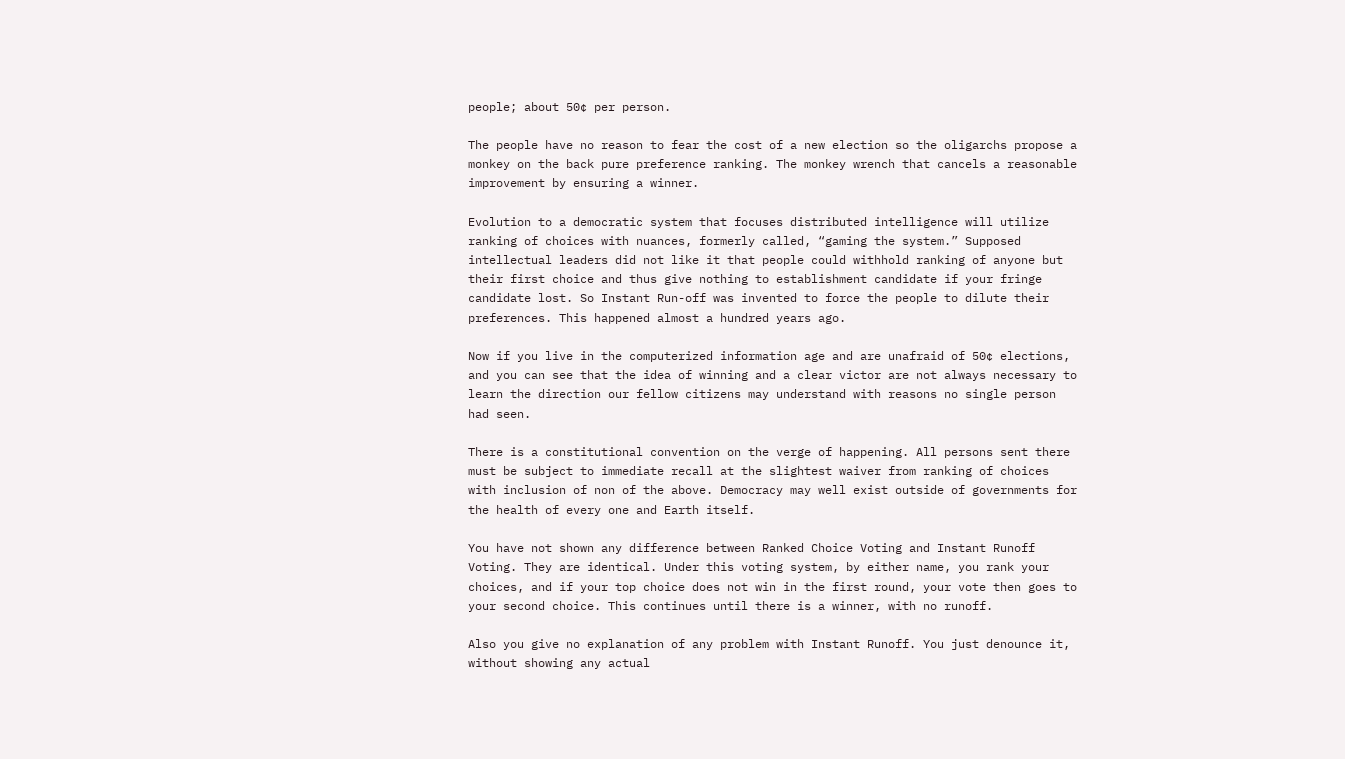people; about 50¢ per person.

The people have no reason to fear the cost of a new election so the oligarchs propose a monkey on the back pure preference ranking. The monkey wrench that cancels a reasonable improvement by ensuring a winner.

Evolution to a democratic system that focuses distributed intelligence will utilize ranking of choices with nuances, formerly called, “gaming the system.” Supposed intellectual leaders did not like it that people could withhold ranking of anyone but their first choice and thus give nothing to establishment candidate if your fringe candidate lost. So Instant Run-off was invented to force the people to dilute their preferences. This happened almost a hundred years ago.

Now if you live in the computerized information age and are unafraid of 50¢ elections, and you can see that the idea of winning and a clear victor are not always necessary to learn the direction our fellow citizens may understand with reasons no single person had seen.

There is a constitutional convention on the verge of happening. All persons sent there must be subject to immediate recall at the slightest waiver from ranking of choices with inclusion of non of the above. Democracy may well exist outside of governments for the health of every one and Earth itself.

You have not shown any difference between Ranked Choice Voting and Instant Runoff Voting. They are identical. Under this voting system, by either name, you rank your choices, and if your top choice does not win in the first round, your vote then goes to your second choice. This continues until there is a winner, with no runoff.

Also you give no explanation of any problem with Instant Runoff. You just denounce it, without showing any actual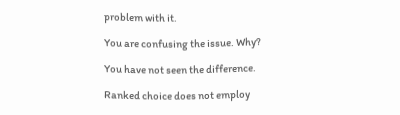problem with it.

You are confusing the issue. Why?

You have not seen the difference.

Ranked choice does not employ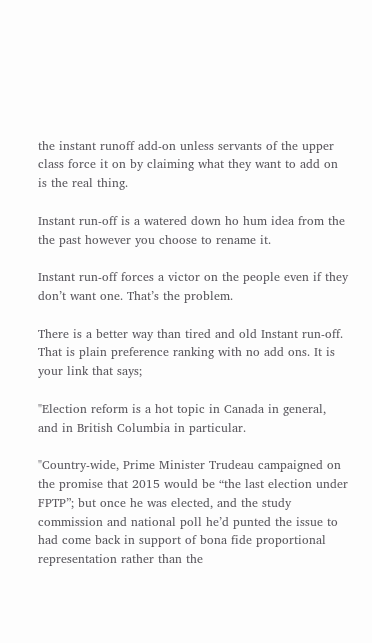the instant runoff add-on unless servants of the upper class force it on by claiming what they want to add on is the real thing.

Instant run-off is a watered down ho hum idea from the the past however you choose to rename it.

Instant run-off forces a victor on the people even if they don’t want one. That’s the problem.

There is a better way than tired and old Instant run-off. That is plain preference ranking with no add ons. It is your link that says;

"Election reform is a hot topic in Canada in general, and in British Columbia in particular.

"Country-wide, Prime Minister Trudeau campaigned on the promise that 2015 would be “the last election under FPTP”; but once he was elected, and the study commission and national poll he’d punted the issue to had come back in support of bona fide proportional representation rather than the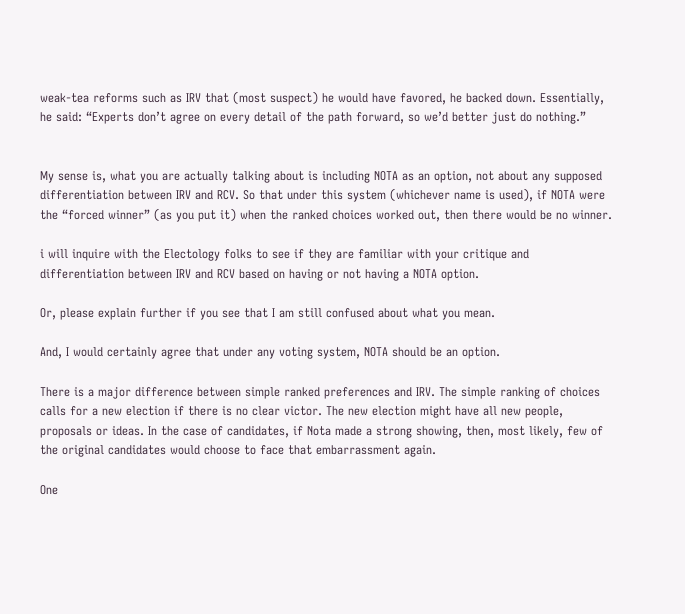weak-tea reforms such as IRV that (most suspect) he would have favored, he backed down. Essentially, he said: “Experts don’t agree on every detail of the path forward, so we’d better just do nothing.”


My sense is, what you are actually talking about is including NOTA as an option, not about any supposed differentiation between IRV and RCV. So that under this system (whichever name is used), if NOTA were the “forced winner” (as you put it) when the ranked choices worked out, then there would be no winner.

i will inquire with the Electology folks to see if they are familiar with your critique and differentiation between IRV and RCV based on having or not having a NOTA option.

Or, please explain further if you see that I am still confused about what you mean.

And, I would certainly agree that under any voting system, NOTA should be an option.

There is a major difference between simple ranked preferences and IRV. The simple ranking of choices calls for a new election if there is no clear victor. The new election might have all new people, proposals or ideas. In the case of candidates, if Nota made a strong showing, then, most likely, few of the original candidates would choose to face that embarrassment again.

One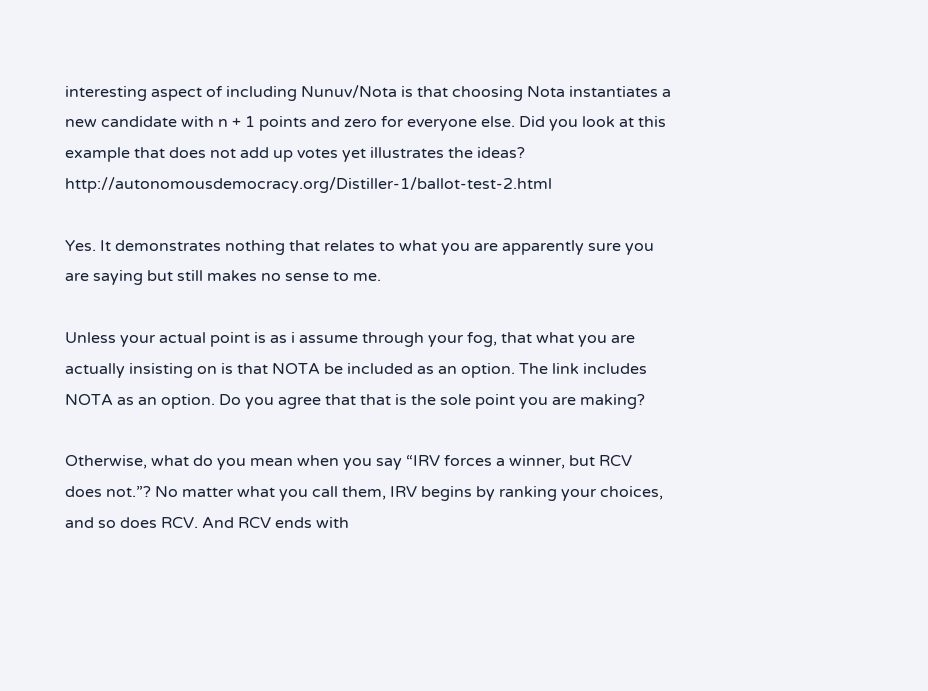interesting aspect of including Nunuv/Nota is that choosing Nota instantiates a new candidate with n + 1 points and zero for everyone else. Did you look at this example that does not add up votes yet illustrates the ideas? http://autonomousdemocracy.org/Distiller-1/ballot-test-2.html

Yes. It demonstrates nothing that relates to what you are apparently sure you are saying but still makes no sense to me.

Unless your actual point is as i assume through your fog, that what you are actually insisting on is that NOTA be included as an option. The link includes NOTA as an option. Do you agree that that is the sole point you are making?

Otherwise, what do you mean when you say “IRV forces a winner, but RCV does not.”? No matter what you call them, IRV begins by ranking your choices, and so does RCV. And RCV ends with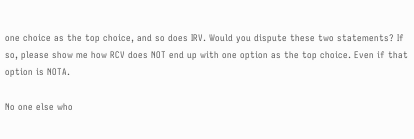one choice as the top choice, and so does IRV. Would you dispute these two statements? If so, please show me how RCV does NOT end up with one option as the top choice. Even if that option is NOTA.

No one else who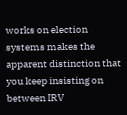works on election systems makes the apparent distinction that you keep insisting on between IRV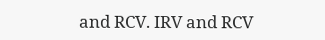and RCV. IRV and RCV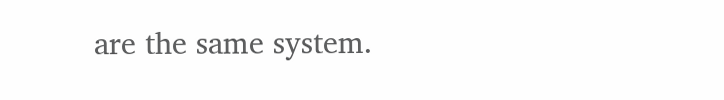are the same system.